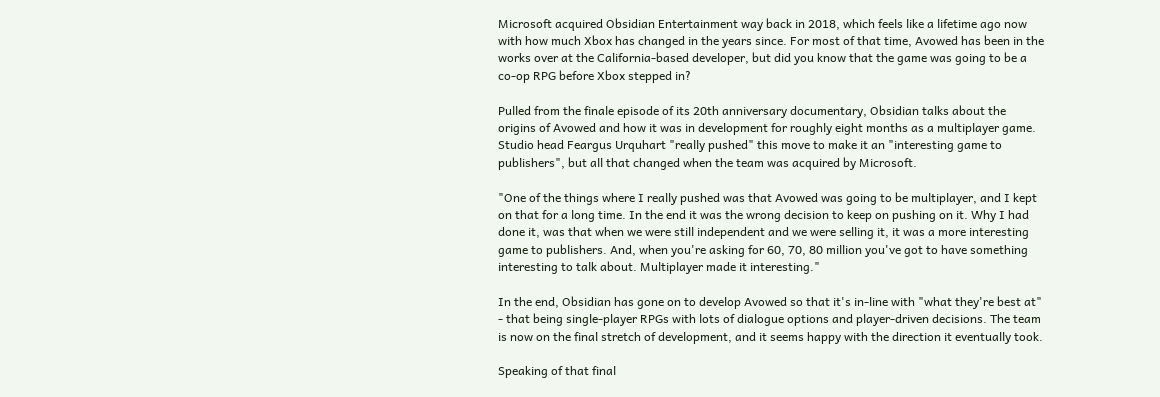Microsoft acquired Obsidian Entertainment way back in 2018, which feels like a lifetime ago now with how much Xbox has changed in the years since. For most of that time, Avowed has been in the works over at the California-based developer, but did you know that the game was going to be a co-op RPG before Xbox stepped in?

Pulled from the finale episode of its 20th anniversary documentary, Obsidian talks about the origins of Avowed and how it was in development for roughly eight months as a multiplayer game. Studio head Feargus Urquhart "really pushed" this move to make it an "interesting game to publishers", but all that changed when the team was acquired by Microsoft.

"One of the things where I really pushed was that Avowed was going to be multiplayer, and I kept on that for a long time. In the end it was the wrong decision to keep on pushing on it. Why I had done it, was that when we were still independent and we were selling it, it was a more interesting game to publishers. And, when you're asking for 60, 70, 80 million you've got to have something interesting to talk about. Multiplayer made it interesting."

In the end, Obsidian has gone on to develop Avowed so that it's in-line with "what they're best at" - that being single-player RPGs with lots of dialogue options and player-driven decisions. The team is now on the final stretch of development, and it seems happy with the direction it eventually took.

Speaking of that final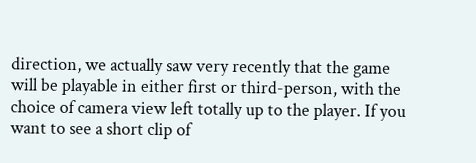direction, we actually saw very recently that the game will be playable in either first or third-person, with the choice of camera view left totally up to the player. If you want to see a short clip of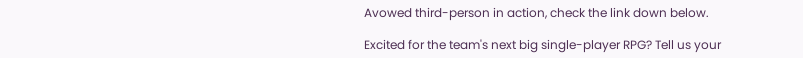Avowed third-person in action, check the link down below.

Excited for the team's next big single-player RPG? Tell us your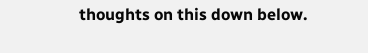thoughts on this down below.